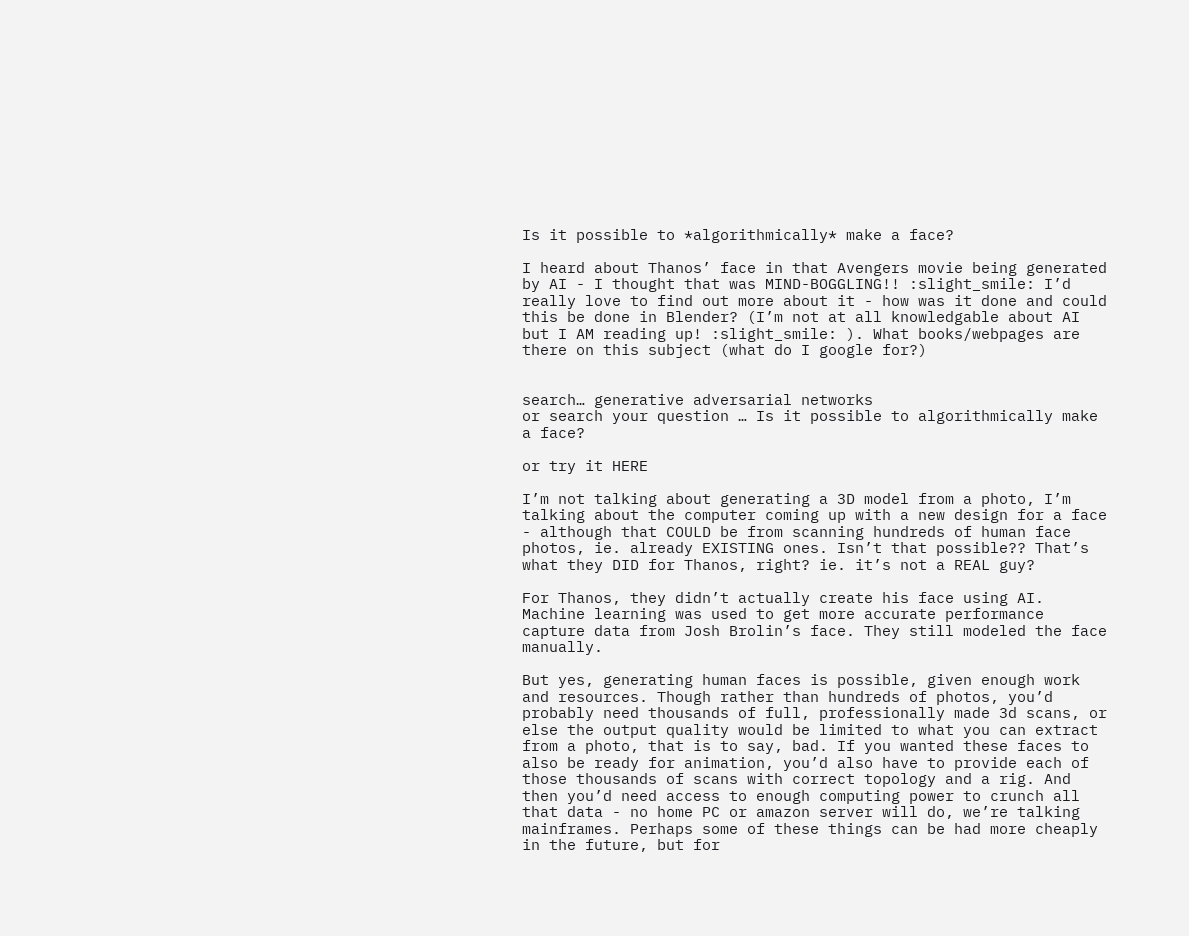Is it possible to *algorithmically* make a face?

I heard about Thanos’ face in that Avengers movie being generated by AI - I thought that was MIND-BOGGLING!! :slight_smile: I’d really love to find out more about it - how was it done and could this be done in Blender? (I’m not at all knowledgable about AI but I AM reading up! :slight_smile: ). What books/webpages are there on this subject (what do I google for?)


search… generative adversarial networks
or search your question … Is it possible to algorithmically make a face?

or try it HERE

I’m not talking about generating a 3D model from a photo, I’m talking about the computer coming up with a new design for a face - although that COULD be from scanning hundreds of human face photos, ie. already EXISTING ones. Isn’t that possible?? That’s what they DID for Thanos, right? ie. it’s not a REAL guy?

For Thanos, they didn’t actually create his face using AI. Machine learning was used to get more accurate performance capture data from Josh Brolin’s face. They still modeled the face manually.

But yes, generating human faces is possible, given enough work and resources. Though rather than hundreds of photos, you’d probably need thousands of full, professionally made 3d scans, or else the output quality would be limited to what you can extract from a photo, that is to say, bad. If you wanted these faces to also be ready for animation, you’d also have to provide each of those thousands of scans with correct topology and a rig. And then you’d need access to enough computing power to crunch all that data - no home PC or amazon server will do, we’re talking mainframes. Perhaps some of these things can be had more cheaply in the future, but for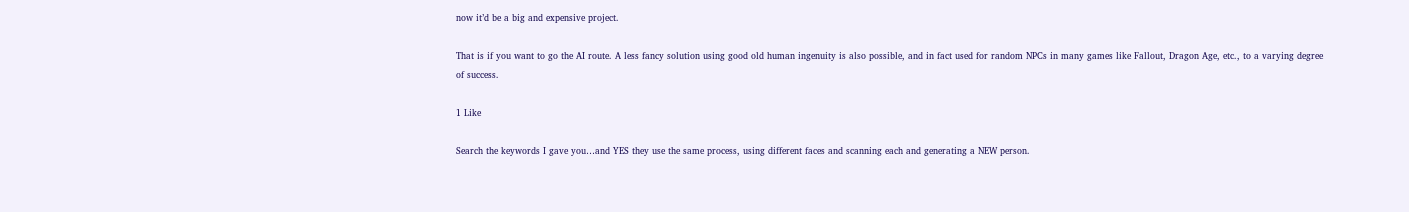now it’d be a big and expensive project.

That is if you want to go the AI route. A less fancy solution using good old human ingenuity is also possible, and in fact used for random NPCs in many games like Fallout, Dragon Age, etc., to a varying degree of success.

1 Like

Search the keywords I gave you…and YES they use the same process, using different faces and scanning each and generating a NEW person.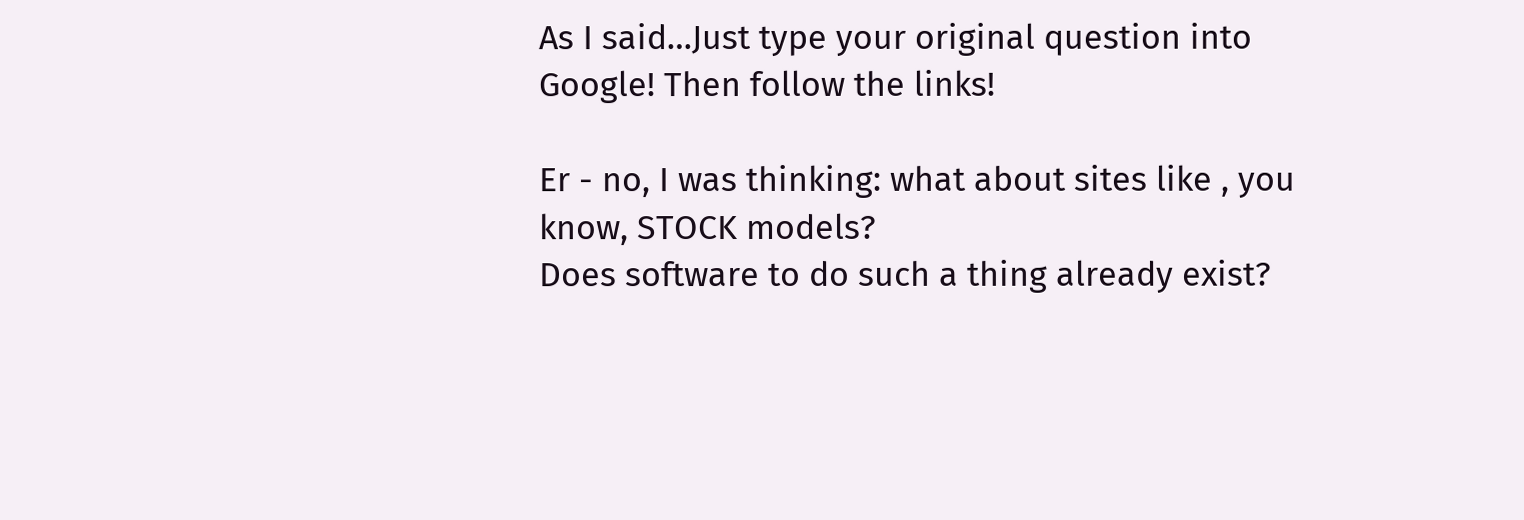As I said…Just type your original question into Google! Then follow the links!

Er - no, I was thinking: what about sites like , you know, STOCK models?
Does software to do such a thing already exist?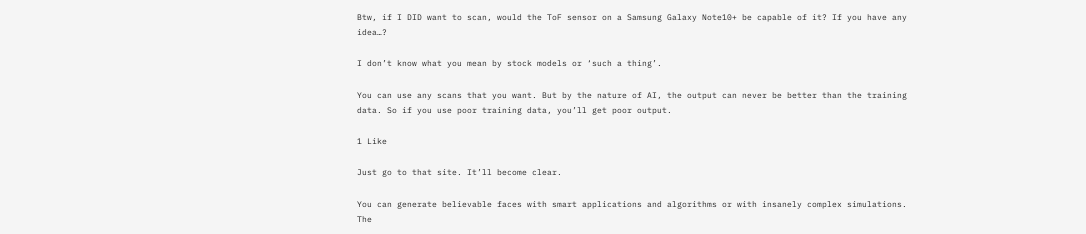Btw, if I DID want to scan, would the ToF sensor on a Samsung Galaxy Note10+ be capable of it? If you have any idea…?

I don’t know what you mean by stock models or ‘such a thing’.

You can use any scans that you want. But by the nature of AI, the output can never be better than the training data. So if you use poor training data, you’ll get poor output.

1 Like

Just go to that site. It’ll become clear.

You can generate believable faces with smart applications and algorithms or with insanely complex simulations. The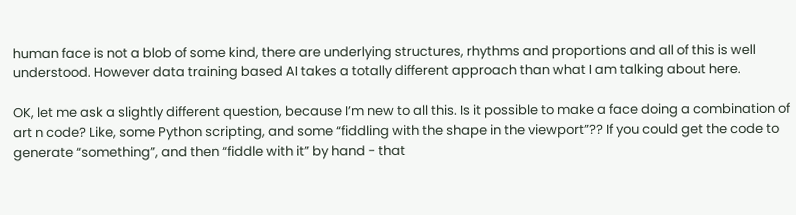human face is not a blob of some kind, there are underlying structures, rhythms and proportions and all of this is well understood. However data training based AI takes a totally different approach than what I am talking about here.

OK, let me ask a slightly different question, because I’m new to all this. Is it possible to make a face doing a combination of art n code? Like, some Python scripting, and some “fiddling with the shape in the viewport”?? If you could get the code to generate “something”, and then “fiddle with it” by hand - that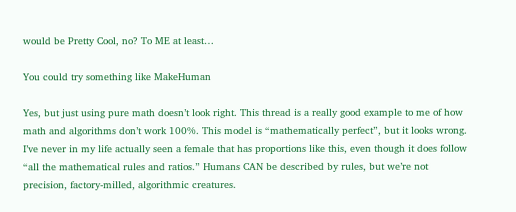would be Pretty Cool, no? To ME at least…

You could try something like MakeHuman

Yes, but just using pure math doesn’t look right. This thread is a really good example to me of how math and algorithms don’t work 100%. This model is “mathematically perfect”, but it looks wrong. I’ve never in my life actually seen a female that has proportions like this, even though it does follow “all the mathematical rules and ratios.” Humans CAN be described by rules, but we’re not precision, factory-milled, algorithmic creatures.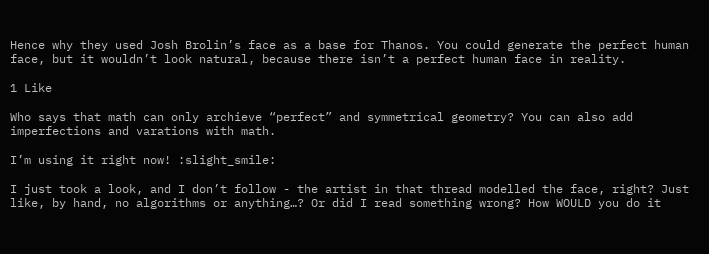Hence why they used Josh Brolin’s face as a base for Thanos. You could generate the perfect human face, but it wouldn’t look natural, because there isn’t a perfect human face in reality.

1 Like

Who says that math can only archieve “perfect” and symmetrical geometry? You can also add imperfections and varations with math.

I’m using it right now! :slight_smile:

I just took a look, and I don’t follow - the artist in that thread modelled the face, right? Just like, by hand, no algorithms or anything…? Or did I read something wrong? How WOULD you do it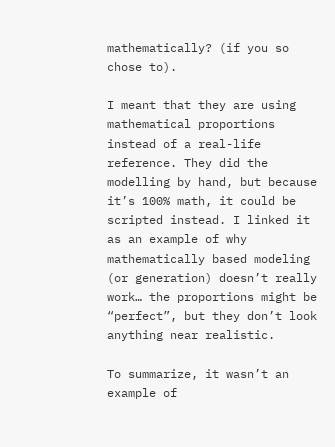mathematically? (if you so chose to).

I meant that they are using mathematical proportions instead of a real-life reference. They did the modelling by hand, but because it’s 100% math, it could be scripted instead. I linked it as an example of why mathematically based modeling (or generation) doesn’t really work… the proportions might be “perfect”, but they don’t look anything near realistic.

To summarize, it wasn’t an example of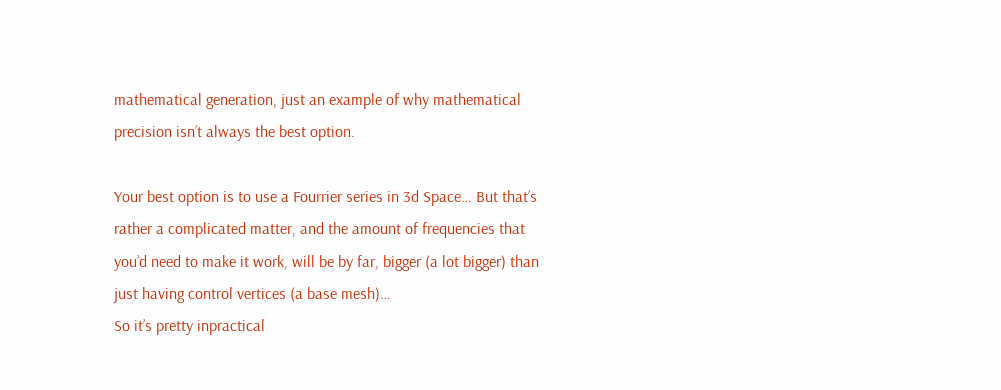mathematical generation, just an example of why mathematical precision isn’t always the best option.

Your best option is to use a Fourrier series in 3d Space… But that’s rather a complicated matter, and the amount of frequencies that you’d need to make it work, will be by far, bigger (a lot bigger) than just having control vertices (a base mesh)…
So it’s pretty inpractical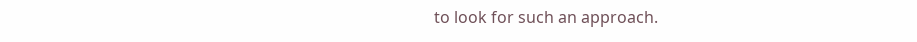to look for such an approach.